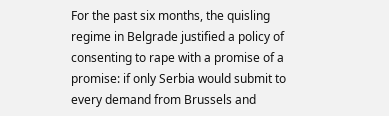For the past six months, the quisling regime in Belgrade justified a policy of consenting to rape with a promise of a promise: if only Serbia would submit to every demand from Brussels and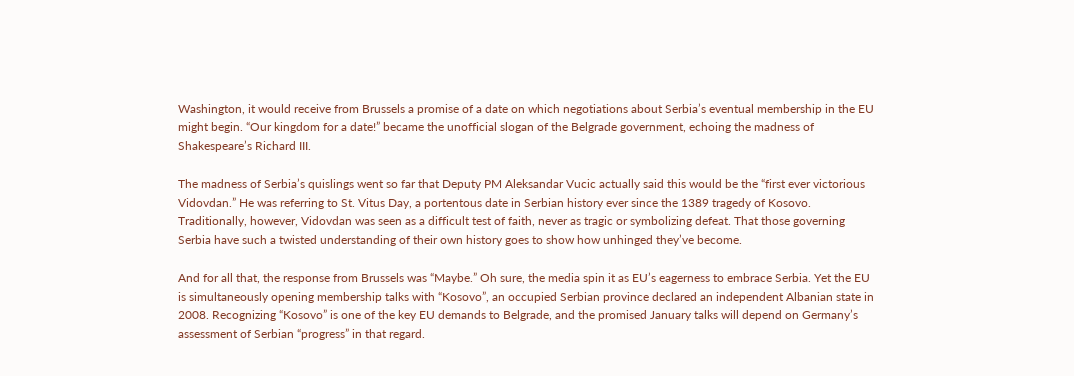Washington, it would receive from Brussels a promise of a date on which negotiations about Serbia’s eventual membership in the EU might begin. “Our kingdom for a date!” became the unofficial slogan of the Belgrade government, echoing the madness of Shakespeare’s Richard III.

The madness of Serbia’s quislings went so far that Deputy PM Aleksandar Vucic actually said this would be the “first ever victorious Vidovdan.” He was referring to St. Vitus Day, a portentous date in Serbian history ever since the 1389 tragedy of Kosovo. Traditionally, however, Vidovdan was seen as a difficult test of faith, never as tragic or symbolizing defeat. That those governing Serbia have such a twisted understanding of their own history goes to show how unhinged they’ve become.

And for all that, the response from Brussels was “Maybe.” Oh sure, the media spin it as EU’s eagerness to embrace Serbia. Yet the EU is simultaneously opening membership talks with “Kosovo”, an occupied Serbian province declared an independent Albanian state in 2008. Recognizing “Kosovo” is one of the key EU demands to Belgrade, and the promised January talks will depend on Germany’s assessment of Serbian “progress” in that regard.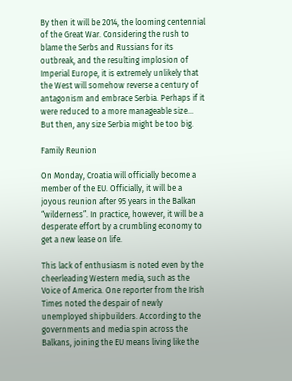By then it will be 2014, the looming centennial of the Great War. Considering the rush to blame the Serbs and Russians for its outbreak, and the resulting implosion of Imperial Europe, it is extremely unlikely that the West will somehow reverse a century of antagonism and embrace Serbia. Perhaps if it were reduced to a more manageable size… But then, any size Serbia might be too big.

Family Reunion

On Monday, Croatia will officially become a member of the EU. Officially, it will be a joyous reunion after 95 years in the Balkan “wilderness”. In practice, however, it will be a desperate effort by a crumbling economy to get a new lease on life.

This lack of enthusiasm is noted even by the cheerleading Western media, such as the Voice of America. One reporter from the Irish Times noted the despair of newly unemployed shipbuilders. According to the governments and media spin across the Balkans, joining the EU means living like the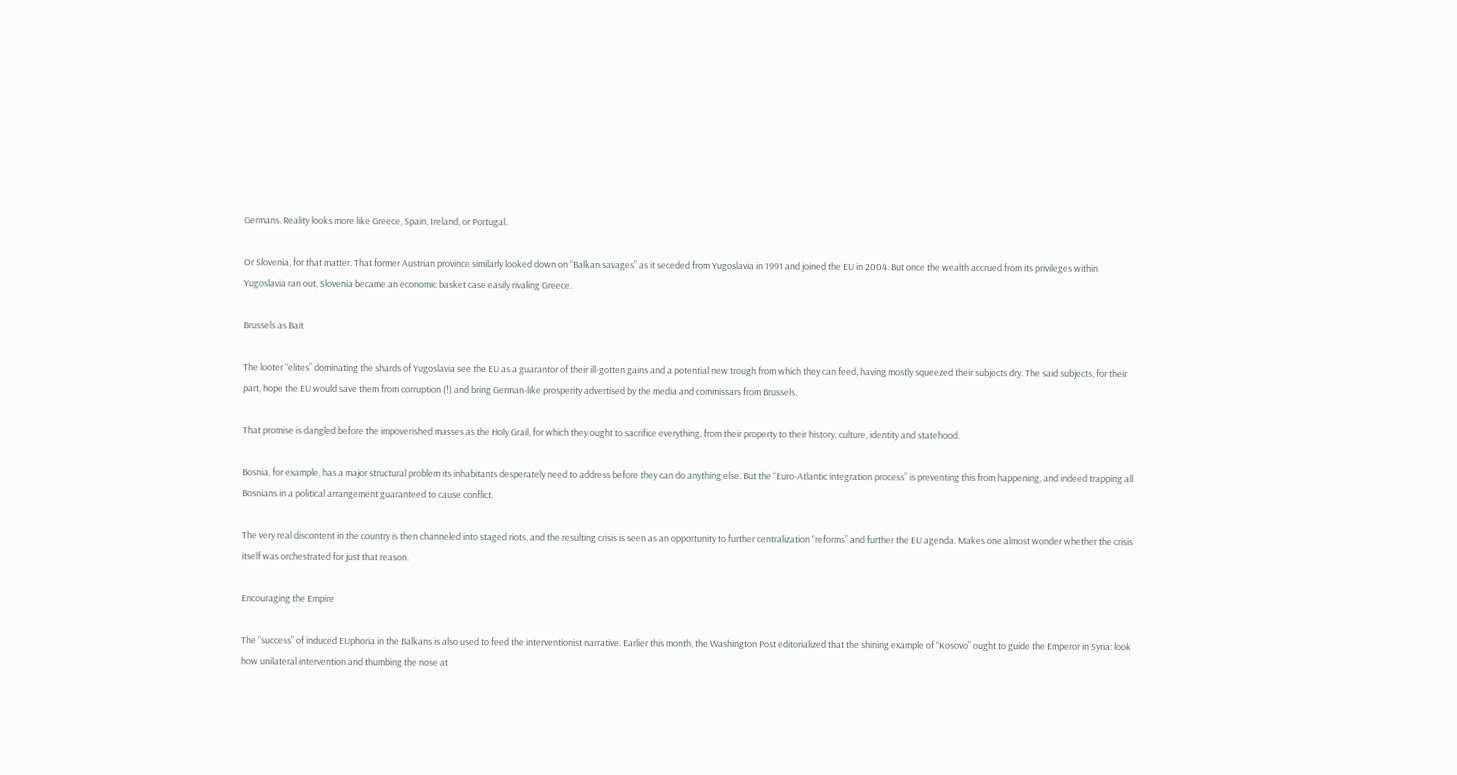Germans. Reality looks more like Greece, Spain, Ireland, or Portugal.

Or Slovenia, for that matter. That former Austrian province similarly looked down on “Balkan savages” as it seceded from Yugoslavia in 1991 and joined the EU in 2004. But once the wealth accrued from its privileges within Yugoslavia ran out, Slovenia became an economic basket case easily rivaling Greece.

Brussels as Bait

The looter “elites” dominating the shards of Yugoslavia see the EU as a guarantor of their ill-gotten gains and a potential new trough from which they can feed, having mostly squeezed their subjects dry. The said subjects, for their part, hope the EU would save them from corruption (!) and bring German-like prosperity advertised by the media and commissars from Brussels.

That promise is dangled before the impoverished masses as the Holy Grail, for which they ought to sacrifice everything, from their property to their history, culture, identity and statehood.

Bosnia, for example, has a major structural problem its inhabitants desperately need to address before they can do anything else. But the “Euro-Atlantic integration process” is preventing this from happening, and indeed trapping all Bosnians in a political arrangement guaranteed to cause conflict.

The very real discontent in the country is then channeled into staged riots, and the resulting crisis is seen as an opportunity to further centralization “reforms” and further the EU agenda. Makes one almost wonder whether the crisis itself was orchestrated for just that reason.

Encouraging the Empire

The “success” of induced EUphoria in the Balkans is also used to feed the interventionist narrative. Earlier this month, the Washington Post editorialized that the shining example of “Kosovo” ought to guide the Emperor in Syria: look how unilateral intervention and thumbing the nose at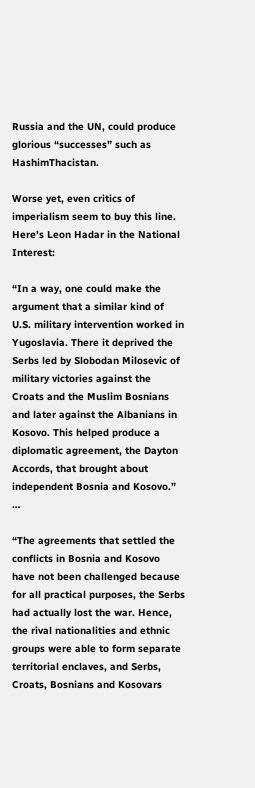Russia and the UN, could produce glorious “successes” such as HashimThacistan.

Worse yet, even critics of imperialism seem to buy this line. Here’s Leon Hadar in the National Interest:

“In a way, one could make the argument that a similar kind of U.S. military intervention worked in Yugoslavia. There it deprived the Serbs led by Slobodan Milosevic of military victories against the Croats and the Muslim Bosnians and later against the Albanians in Kosovo. This helped produce a diplomatic agreement, the Dayton Accords, that brought about independent Bosnia and Kosovo.” …

“The agreements that settled the conflicts in Bosnia and Kosovo have not been challenged because for all practical purposes, the Serbs had actually lost the war. Hence, the rival nationalities and ethnic groups were able to form separate territorial enclaves, and Serbs, Croats, Bosnians and Kosovars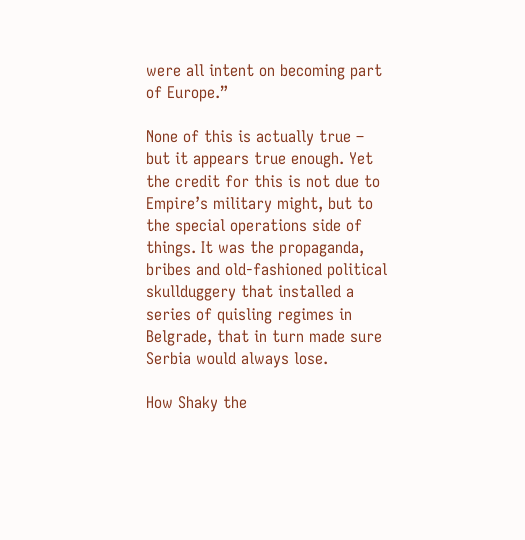were all intent on becoming part of Europe.”

None of this is actually true – but it appears true enough. Yet the credit for this is not due to Empire’s military might, but to the special operations side of things. It was the propaganda, bribes and old-fashioned political skullduggery that installed a series of quisling regimes in Belgrade, that in turn made sure Serbia would always lose.

How Shaky the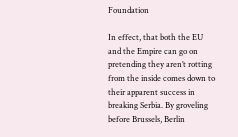Foundation

In effect, that both the EU and the Empire can go on pretending they aren’t rotting from the inside comes down to their apparent success in breaking Serbia. By groveling before Brussels, Berlin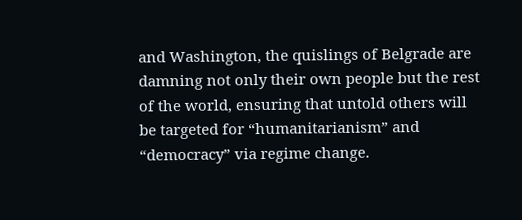and Washington, the quislings of Belgrade are damning not only their own people but the rest of the world, ensuring that untold others will be targeted for “humanitarianism” and “democracy” via regime change.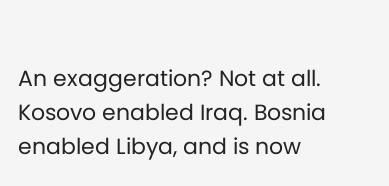An exaggeration? Not at all. Kosovo enabled Iraq. Bosnia enabled Libya, and is now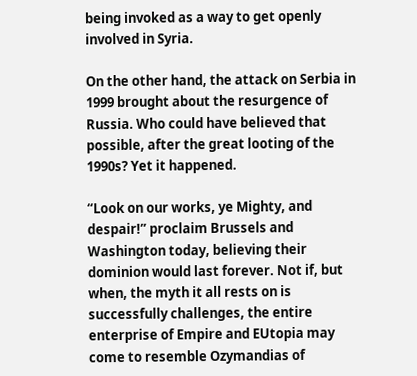being invoked as a way to get openly involved in Syria.

On the other hand, the attack on Serbia in 1999 brought about the resurgence of Russia. Who could have believed that possible, after the great looting of the 1990s? Yet it happened.

“Look on our works, ye Mighty, and despair!” proclaim Brussels and Washington today, believing their dominion would last forever. Not if, but when, the myth it all rests on is successfully challenges, the entire enterprise of Empire and EUtopia may come to resemble Ozymandias of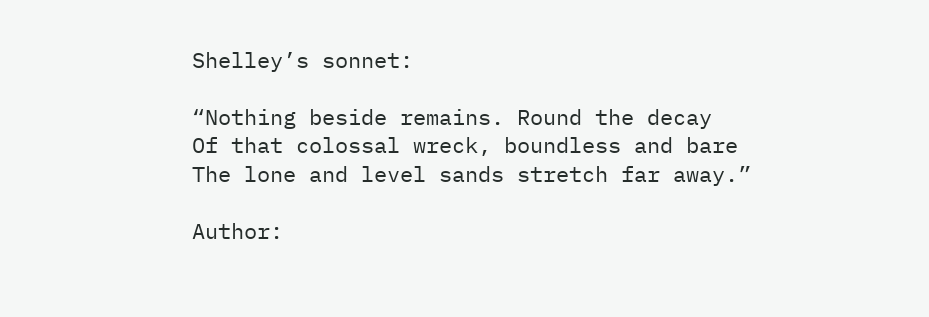Shelley’s sonnet:

“Nothing beside remains. Round the decay
Of that colossal wreck, boundless and bare
The lone and level sands stretch far away.”

Author: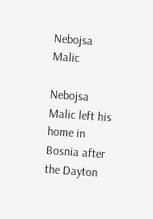Nebojsa Malic

Nebojsa Malic left his home in Bosnia after the Dayton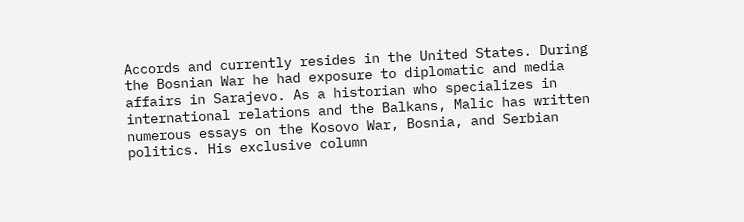Accords and currently resides in the United States. During the Bosnian War he had exposure to diplomatic and media affairs in Sarajevo. As a historian who specializes in international relations and the Balkans, Malic has written numerous essays on the Kosovo War, Bosnia, and Serbian politics. His exclusive column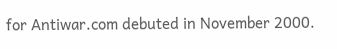for Antiwar.com debuted in November 2000.